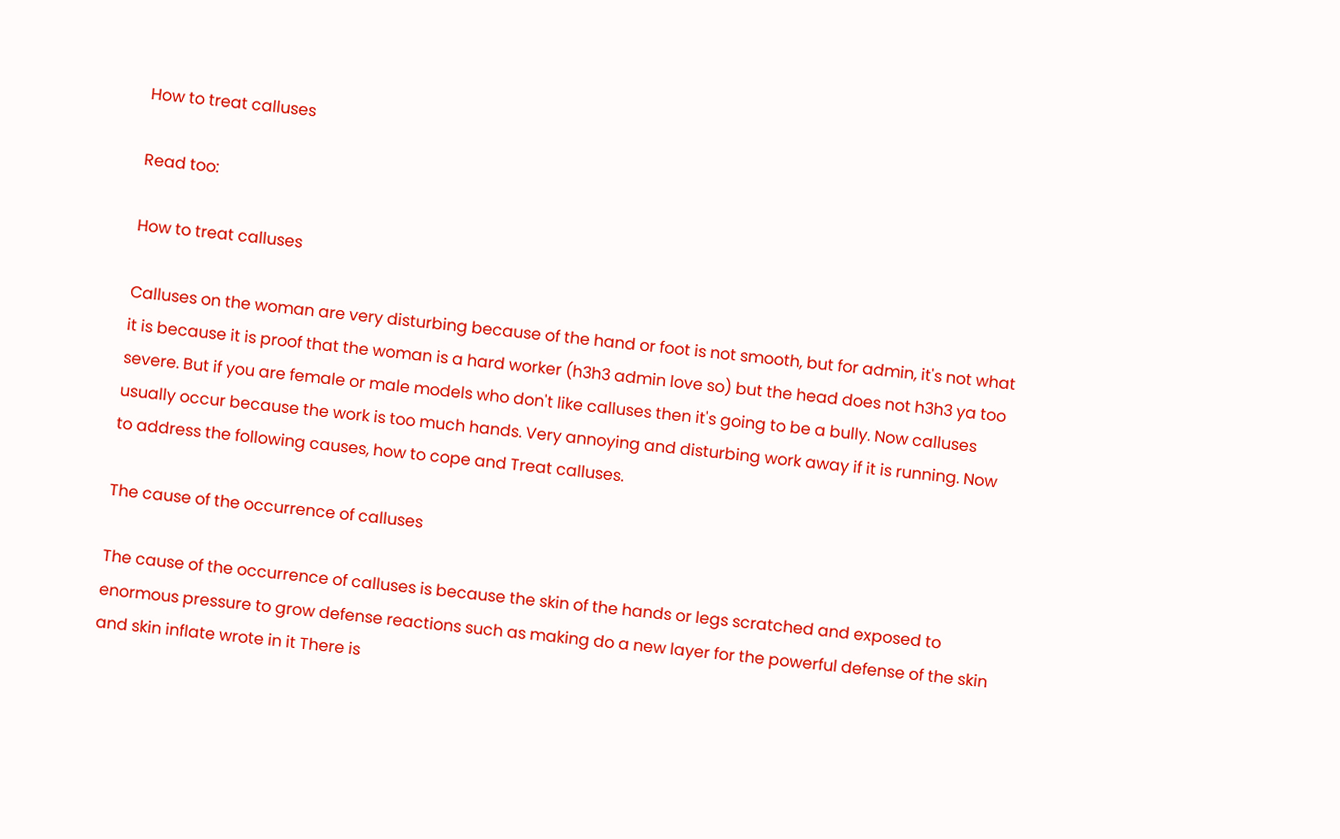How to treat calluses

Read too:

How to treat calluses

Calluses on the woman are very disturbing because of the hand or foot is not smooth, but for admin, it's not what it is because it is proof that the woman is a hard worker (h3h3 admin love so) but the head does not h3h3 ya too severe. But if you are female or male models who don't like calluses then it's going to be a bully. Now calluses usually occur because the work is too much hands. Very annoying and disturbing work away if it is running. Now to address the following causes, how to cope and Treat calluses.

The cause of the occurrence of calluses

The cause of the occurrence of calluses is because the skin of the hands or legs scratched and exposed to enormous pressure to grow defense reactions such as making do a new layer for the powerful defense of the skin and skin inflate wrote in it There is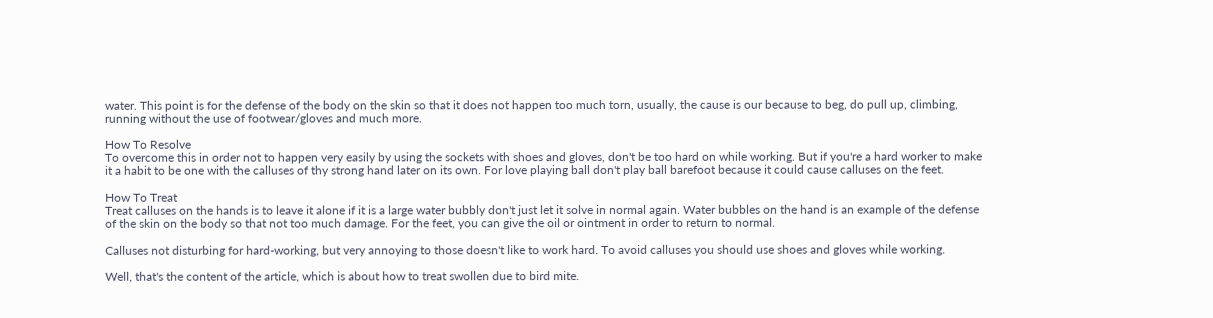water. This point is for the defense of the body on the skin so that it does not happen too much torn, usually, the cause is our because to beg, do pull up, climbing, running without the use of footwear/gloves and much more.

How To Resolve
To overcome this in order not to happen very easily by using the sockets with shoes and gloves, don't be too hard on while working. But if you're a hard worker to make it a habit to be one with the calluses of thy strong hand later on its own. For love playing ball don't play ball barefoot because it could cause calluses on the feet.

How To Treat
Treat calluses on the hands is to leave it alone if it is a large water bubbly don't just let it solve in normal again. Water bubbles on the hand is an example of the defense of the skin on the body so that not too much damage. For the feet, you can give the oil or ointment in order to return to normal.

Calluses not disturbing for hard-working, but very annoying to those doesn't like to work hard. To avoid calluses you should use shoes and gloves while working.

Well, that's the content of the article, which is about how to treat swollen due to bird mite.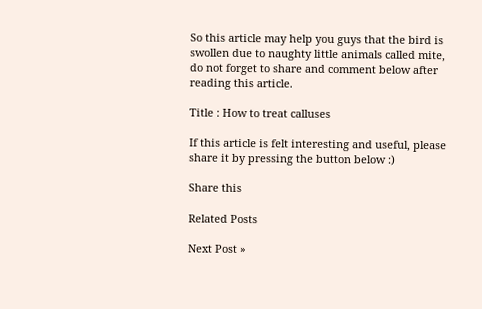So this article may help you guys that the bird is swollen due to naughty little animals called mite, do not forget to share and comment below after reading this article.

Title : How to treat calluses

If this article is felt interesting and useful, please share it by pressing the button below :)

Share this

Related Posts

Next Post »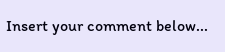Insert your comment below...